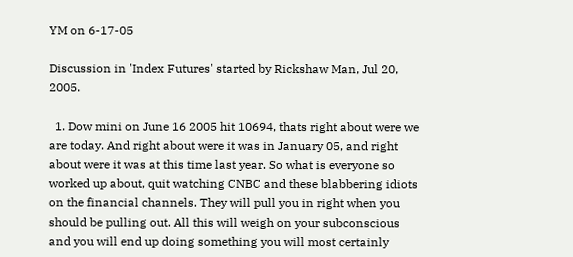YM on 6-17-05

Discussion in 'Index Futures' started by Rickshaw Man, Jul 20, 2005.

  1. Dow mini on June 16 2005 hit 10694, thats right about were we are today. And right about were it was in January 05, and right about were it was at this time last year. So what is everyone so worked up about, quit watching CNBC and these blabbering idiots on the financial channels. They will pull you in right when you should be pulling out. All this will weigh on your subconscious and you will end up doing something you will most certainly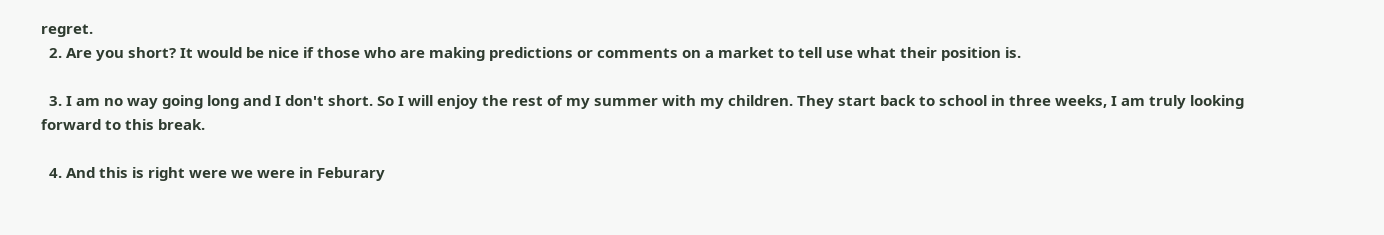regret.
  2. Are you short? It would be nice if those who are making predictions or comments on a market to tell use what their position is.

  3. I am no way going long and I don't short. So I will enjoy the rest of my summer with my children. They start back to school in three weeks, I am truly looking forward to this break.

  4. And this is right were we were in Feburary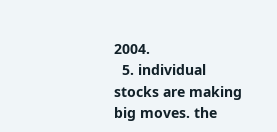2004.
  5. individual stocks are making big moves. the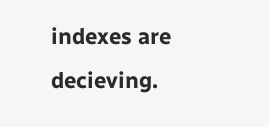indexes are decieving.